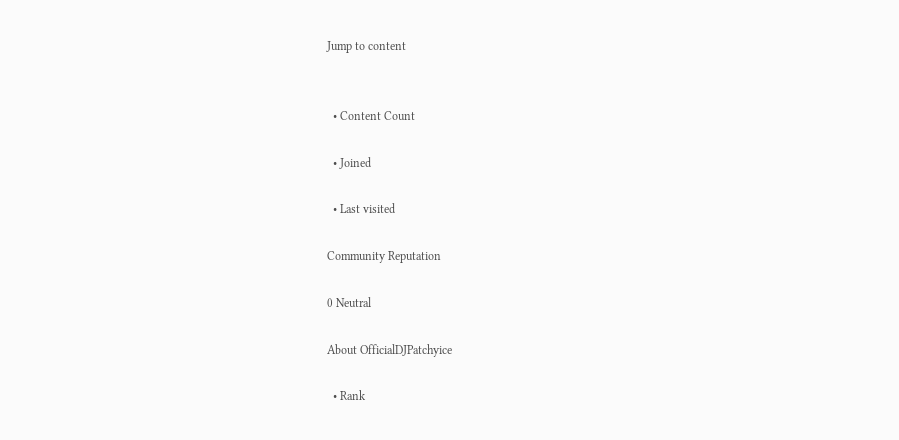Jump to content


  • Content Count

  • Joined

  • Last visited

Community Reputation

0 Neutral

About OfficialDJPatchyice

  • Rank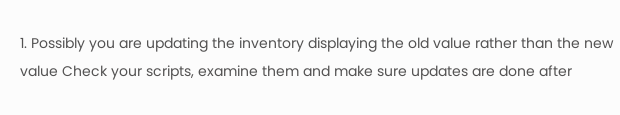1. Possibly you are updating the inventory displaying the old value rather than the new value Check your scripts, examine them and make sure updates are done after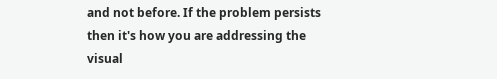and not before. If the problem persists then it's how you are addressing the visual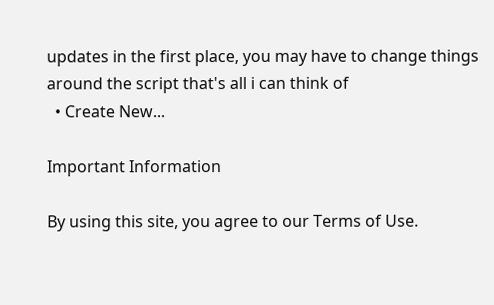updates in the first place, you may have to change things around the script that's all i can think of
  • Create New...

Important Information

By using this site, you agree to our Terms of Use.